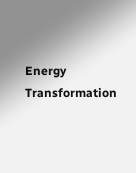Energy Transformation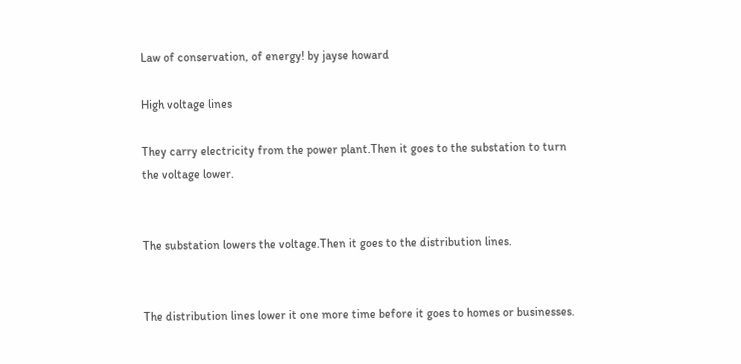Law of conservation, of energy! by jayse howard

High voltage lines

They carry electricity from the power plant.Then it goes to the substation to turn the voltage lower.


The substation lowers the voltage.Then it goes to the distribution lines.


The distribution lines lower it one more time before it goes to homes or businesses.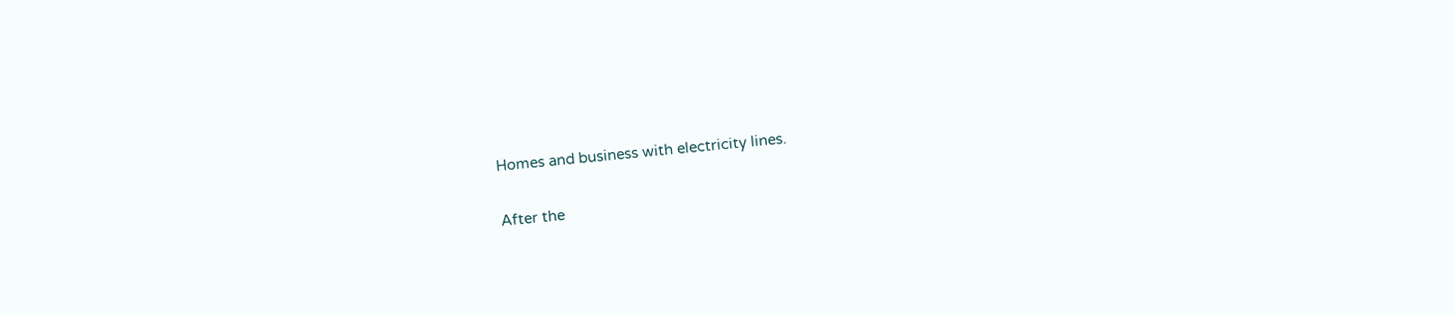Homes and business with electricity lines.

After the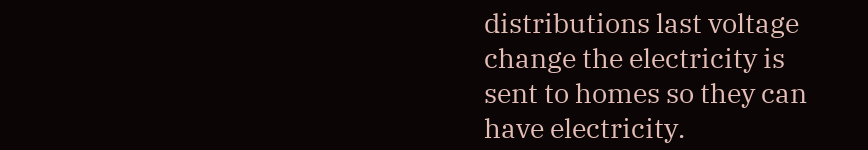distributions last voltage change the electricity is sent to homes so they can have electricity.